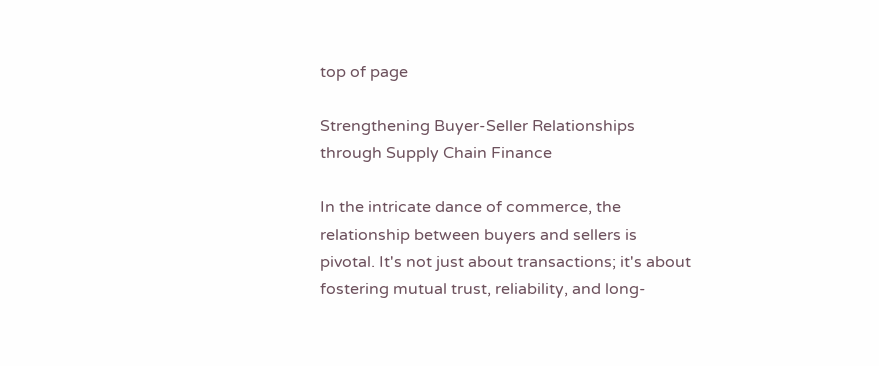top of page

Strengthening Buyer-Seller Relationships through Supply Chain Finance

In the intricate dance of commerce, the relationship between buyers and sellers is pivotal. It's not just about transactions; it's about fostering mutual trust, reliability, and long-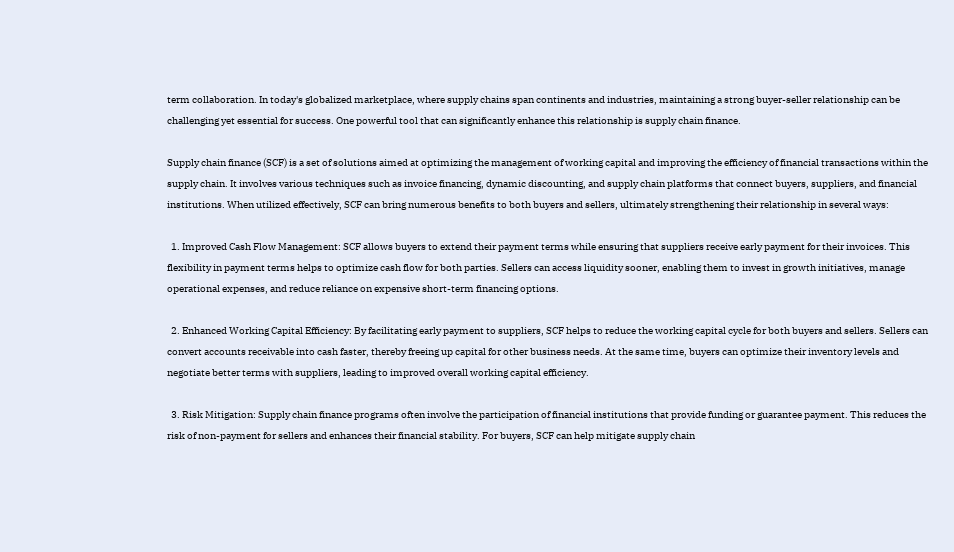term collaboration. In today's globalized marketplace, where supply chains span continents and industries, maintaining a strong buyer-seller relationship can be challenging yet essential for success. One powerful tool that can significantly enhance this relationship is supply chain finance.

Supply chain finance (SCF) is a set of solutions aimed at optimizing the management of working capital and improving the efficiency of financial transactions within the supply chain. It involves various techniques such as invoice financing, dynamic discounting, and supply chain platforms that connect buyers, suppliers, and financial institutions. When utilized effectively, SCF can bring numerous benefits to both buyers and sellers, ultimately strengthening their relationship in several ways:

  1. Improved Cash Flow Management: SCF allows buyers to extend their payment terms while ensuring that suppliers receive early payment for their invoices. This flexibility in payment terms helps to optimize cash flow for both parties. Sellers can access liquidity sooner, enabling them to invest in growth initiatives, manage operational expenses, and reduce reliance on expensive short-term financing options.

  2. Enhanced Working Capital Efficiency: By facilitating early payment to suppliers, SCF helps to reduce the working capital cycle for both buyers and sellers. Sellers can convert accounts receivable into cash faster, thereby freeing up capital for other business needs. At the same time, buyers can optimize their inventory levels and negotiate better terms with suppliers, leading to improved overall working capital efficiency.

  3. Risk Mitigation: Supply chain finance programs often involve the participation of financial institutions that provide funding or guarantee payment. This reduces the risk of non-payment for sellers and enhances their financial stability. For buyers, SCF can help mitigate supply chain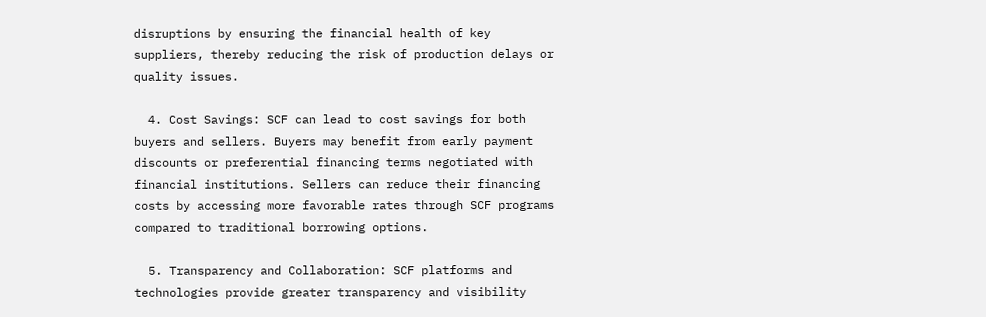disruptions by ensuring the financial health of key suppliers, thereby reducing the risk of production delays or quality issues.

  4. Cost Savings: SCF can lead to cost savings for both buyers and sellers. Buyers may benefit from early payment discounts or preferential financing terms negotiated with financial institutions. Sellers can reduce their financing costs by accessing more favorable rates through SCF programs compared to traditional borrowing options.

  5. Transparency and Collaboration: SCF platforms and technologies provide greater transparency and visibility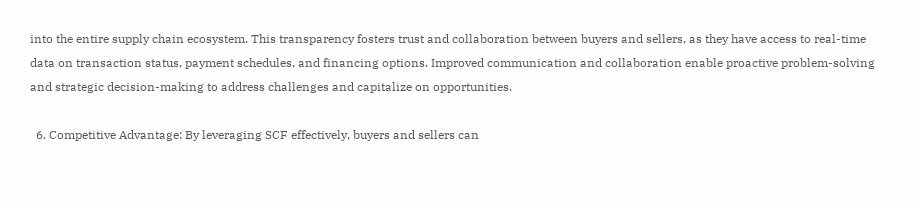into the entire supply chain ecosystem. This transparency fosters trust and collaboration between buyers and sellers, as they have access to real-time data on transaction status, payment schedules, and financing options. Improved communication and collaboration enable proactive problem-solving and strategic decision-making to address challenges and capitalize on opportunities.

  6. Competitive Advantage: By leveraging SCF effectively, buyers and sellers can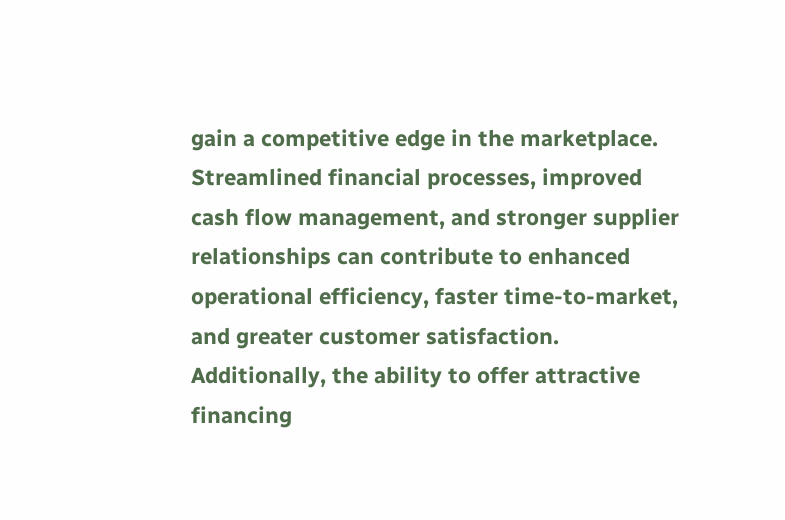gain a competitive edge in the marketplace. Streamlined financial processes, improved cash flow management, and stronger supplier relationships can contribute to enhanced operational efficiency, faster time-to-market, and greater customer satisfaction. Additionally, the ability to offer attractive financing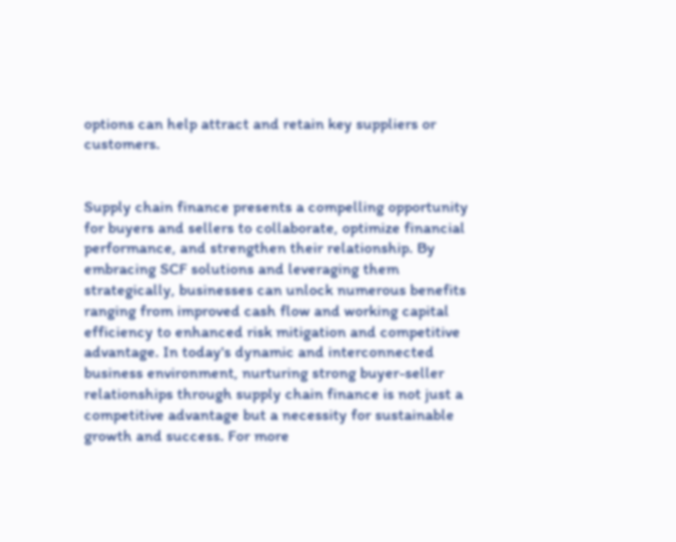options can help attract and retain key suppliers or customers.


Supply chain finance presents a compelling opportunity for buyers and sellers to collaborate, optimize financial performance, and strengthen their relationship. By embracing SCF solutions and leveraging them strategically, businesses can unlock numerous benefits ranging from improved cash flow and working capital efficiency to enhanced risk mitigation and competitive advantage. In today's dynamic and interconnected business environment, nurturing strong buyer-seller relationships through supply chain finance is not just a competitive advantage but a necessity for sustainable growth and success. For more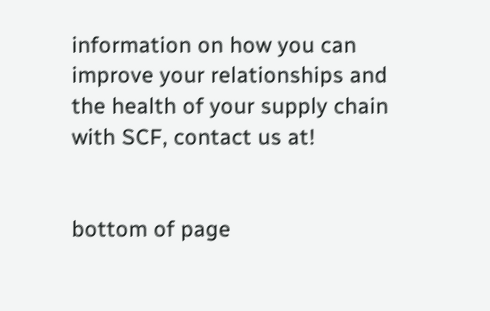information on how you can improve your relationships and the health of your supply chain with SCF, contact us at!


bottom of page